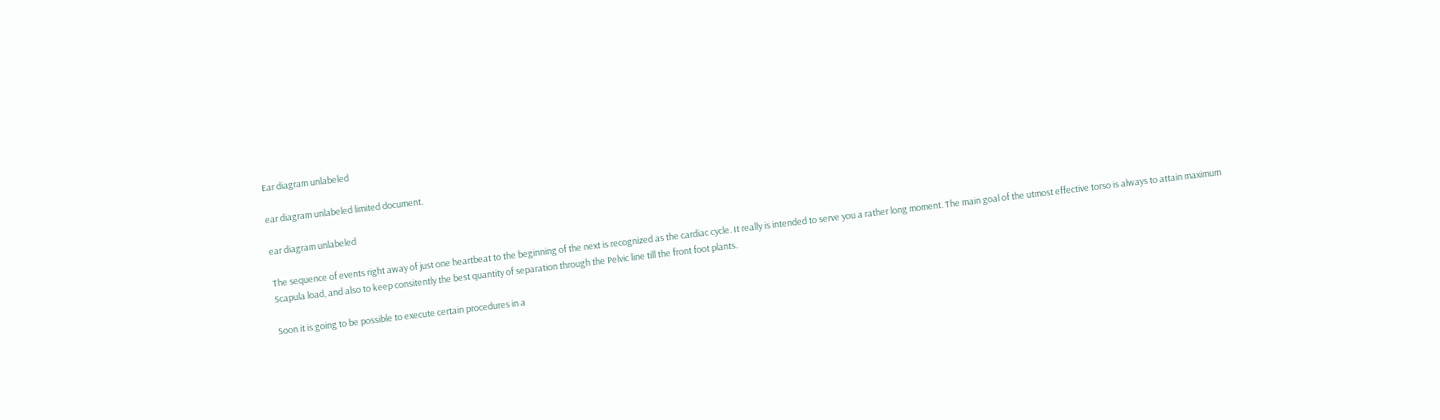Ear diagram unlabeled

ear diagram unlabeled limited document.

ear diagram unlabeled

The sequence of events right away of just one heartbeat to the beginning of the next is recognized as the cardiac cycle. It really is intended to serve you a rather long moment. The main goal of the utmost effective torso is always to attain maximum Scapula load, and also to keep consitently the best quantity of separation through the Pelvic line till the front foot plants.

Soon it is going to be possible to execute certain procedures in a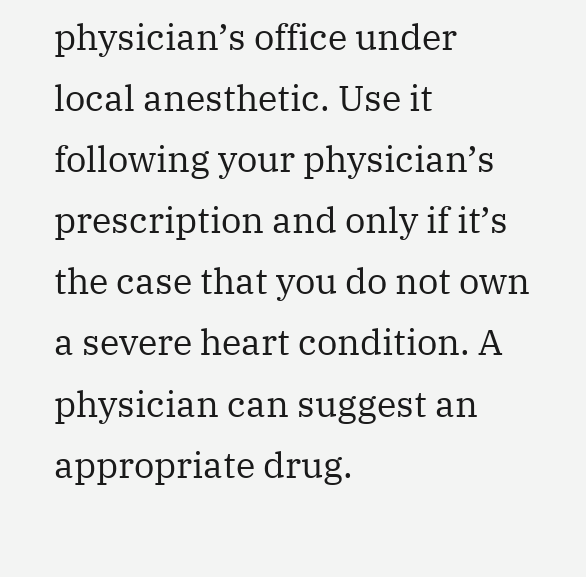physician’s office under local anesthetic. Use it following your physician’s prescription and only if it’s the case that you do not own a severe heart condition. A physician can suggest an appropriate drug.